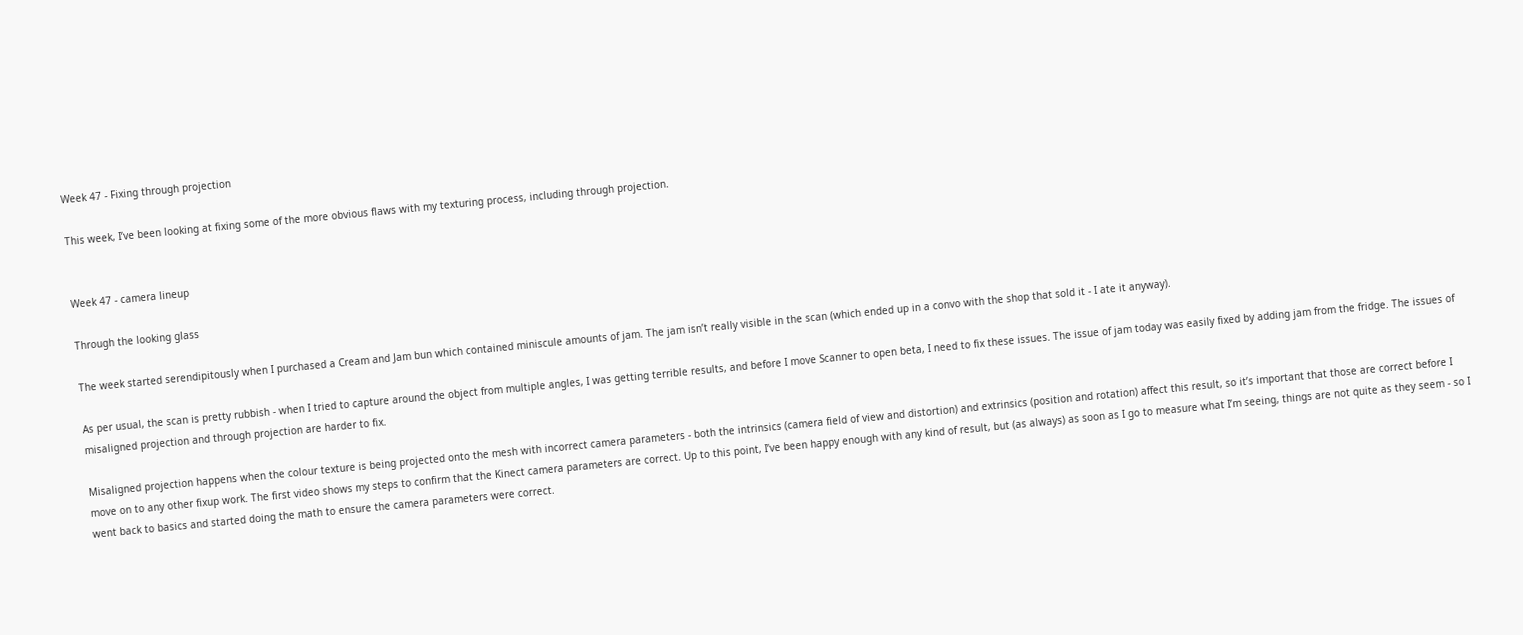Week 47 - Fixing through projection

This week, I’ve been looking at fixing some of the more obvious flaws with my texturing process, including through projection.


Week 47 - camera lineup

Through the looking glass

The week started serendipitously when I purchased a Cream and Jam bun which contained miniscule amounts of jam. The jam isn’t really visible in the scan (which ended up in a convo with the shop that sold it - I ate it anyway).

As per usual, the scan is pretty rubbish - when I tried to capture around the object from multiple angles, I was getting terrible results, and before I move Scanner to open beta, I need to fix these issues. The issue of jam today was easily fixed by adding jam from the fridge. The issues of misaligned projection and through projection are harder to fix.

Misaligned projection happens when the colour texture is being projected onto the mesh with incorrect camera parameters - both the intrinsics (camera field of view and distortion) and extrinsics (position and rotation) affect this result, so it’s important that those are correct before I move on to any other fixup work. The first video shows my steps to confirm that the Kinect camera parameters are correct. Up to this point, I’ve been happy enough with any kind of result, but (as always) as soon as I go to measure what I’m seeing, things are not quite as they seem - so I went back to basics and started doing the math to ensure the camera parameters were correct.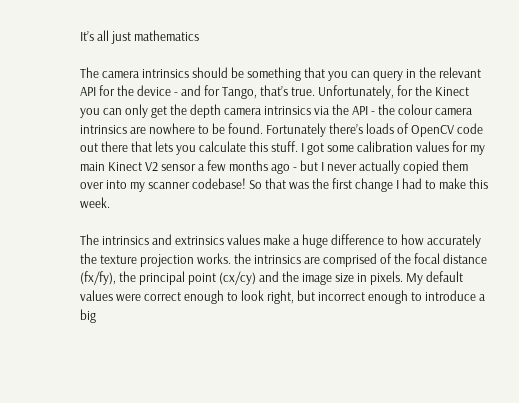It’s all just mathematics

The camera intrinsics should be something that you can query in the relevant API for the device - and for Tango, that’s true. Unfortunately, for the Kinect you can only get the depth camera intrinsics via the API - the colour camera intrinsics are nowhere to be found. Fortunately there’s loads of OpenCV code out there that lets you calculate this stuff. I got some calibration values for my main Kinect V2 sensor a few months ago - but I never actually copied them over into my scanner codebase! So that was the first change I had to make this week.

The intrinsics and extrinsics values make a huge difference to how accurately the texture projection works. the intrinsics are comprised of the focal distance (fx/fy), the principal point (cx/cy) and the image size in pixels. My default values were correct enough to look right, but incorrect enough to introduce a big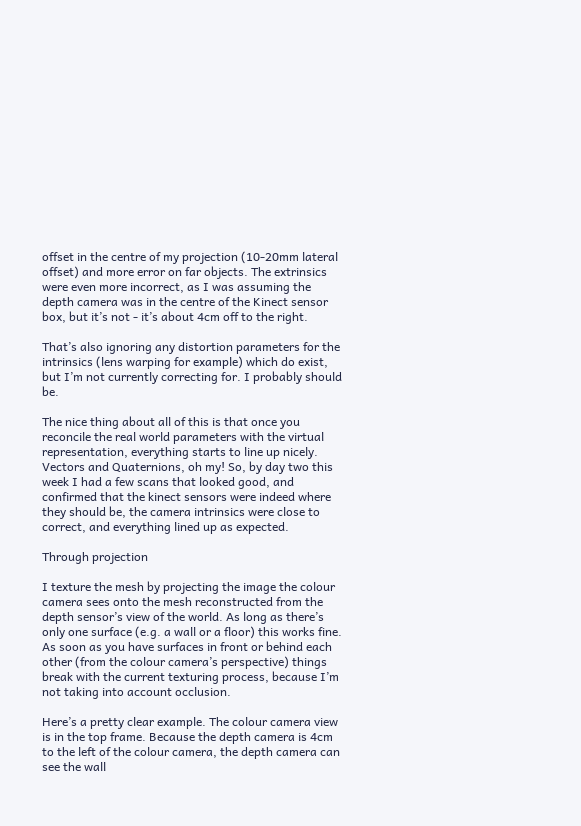offset in the centre of my projection (10-20mm lateral offset) and more error on far objects. The extrinsics were even more incorrect, as I was assuming the depth camera was in the centre of the Kinect sensor box, but it’s not - it’s about 4cm off to the right.

That’s also ignoring any distortion parameters for the intrinsics (lens warping for example) which do exist, but I’m not currently correcting for. I probably should be.

The nice thing about all of this is that once you reconcile the real world parameters with the virtual representation, everything starts to line up nicely. Vectors and Quaternions, oh my! So, by day two this week I had a few scans that looked good, and confirmed that the kinect sensors were indeed where they should be, the camera intrinsics were close to correct, and everything lined up as expected.

Through projection

I texture the mesh by projecting the image the colour camera sees onto the mesh reconstructed from the depth sensor’s view of the world. As long as there’s only one surface (e.g. a wall or a floor) this works fine. As soon as you have surfaces in front or behind each other (from the colour camera’s perspective) things break with the current texturing process, because I’m not taking into account occlusion.

Here’s a pretty clear example. The colour camera view is in the top frame. Because the depth camera is 4cm to the left of the colour camera, the depth camera can see the wall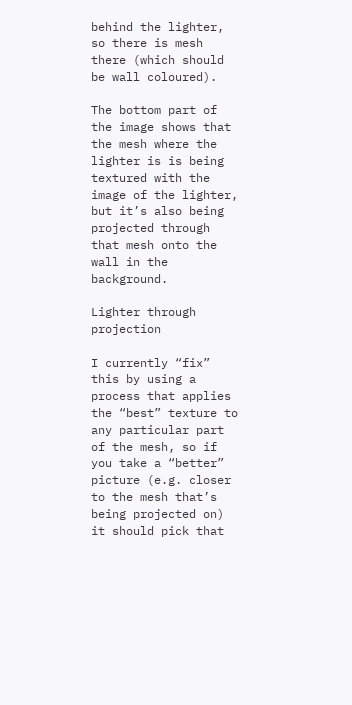behind the lighter, so there is mesh there (which should be wall coloured).

The bottom part of the image shows that the mesh where the lighter is is being textured with the image of the lighter, but it’s also being projected through that mesh onto the wall in the background.

Lighter through projection

I currently “fix” this by using a process that applies the “best” texture to any particular part of the mesh, so if you take a “better” picture (e.g. closer to the mesh that’s being projected on) it should pick that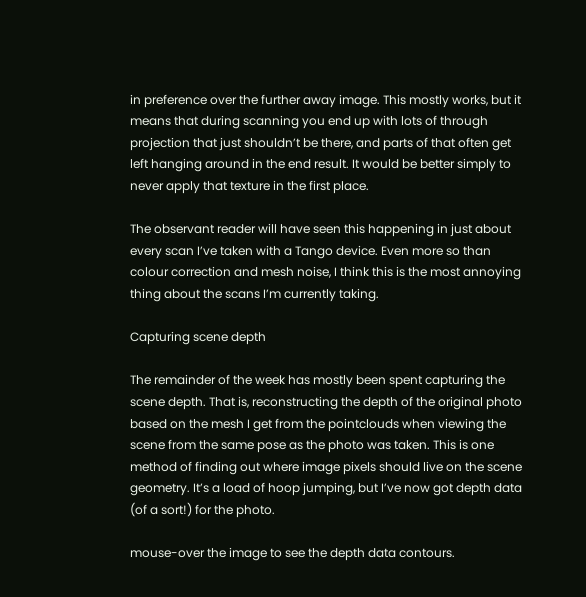in preference over the further away image. This mostly works, but it means that during scanning you end up with lots of through projection that just shouldn’t be there, and parts of that often get left hanging around in the end result. It would be better simply to never apply that texture in the first place.

The observant reader will have seen this happening in just about every scan I’ve taken with a Tango device. Even more so than colour correction and mesh noise, I think this is the most annoying thing about the scans I’m currently taking.

Capturing scene depth

The remainder of the week has mostly been spent capturing the scene depth. That is, reconstructing the depth of the original photo based on the mesh I get from the pointclouds when viewing the scene from the same pose as the photo was taken. This is one method of finding out where image pixels should live on the scene geometry. It’s a load of hoop jumping, but I’ve now got depth data (of a sort!) for the photo.

mouse-over the image to see the depth data contours.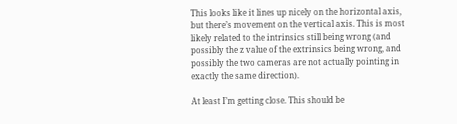This looks like it lines up nicely on the horizontal axis, but there’s movement on the vertical axis. This is most likely related to the intrinsics still being wrong (and possibly the z value of the extrinsics being wrong, and possibly the two cameras are not actually pointing in exactly the same direction).

At least I’m getting close. This should be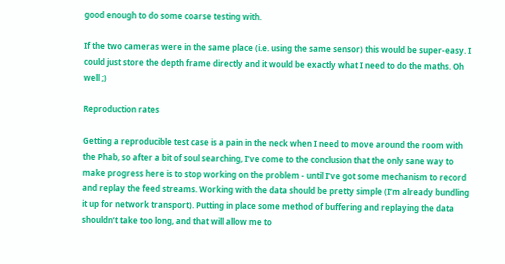good enough to do some coarse testing with.

If the two cameras were in the same place (i.e. using the same sensor) this would be super-easy. I could just store the depth frame directly and it would be exactly what I need to do the maths. Oh well ;)

Reproduction rates

Getting a reproducible test case is a pain in the neck when I need to move around the room with the Phab, so after a bit of soul searching, I’ve come to the conclusion that the only sane way to make progress here is to stop working on the problem - until I’ve got some mechanism to record and replay the feed streams. Working with the data should be pretty simple (I’m already bundling it up for network transport). Putting in place some method of buffering and replaying the data shouldn’t take too long, and that will allow me to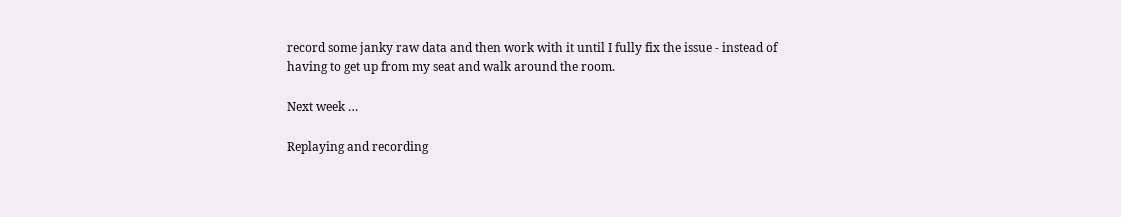record some janky raw data and then work with it until I fully fix the issue - instead of having to get up from my seat and walk around the room.

Next week …

Replaying and recording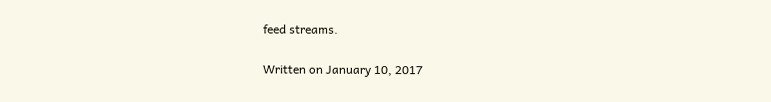feed streams.

Written on January 10, 2017